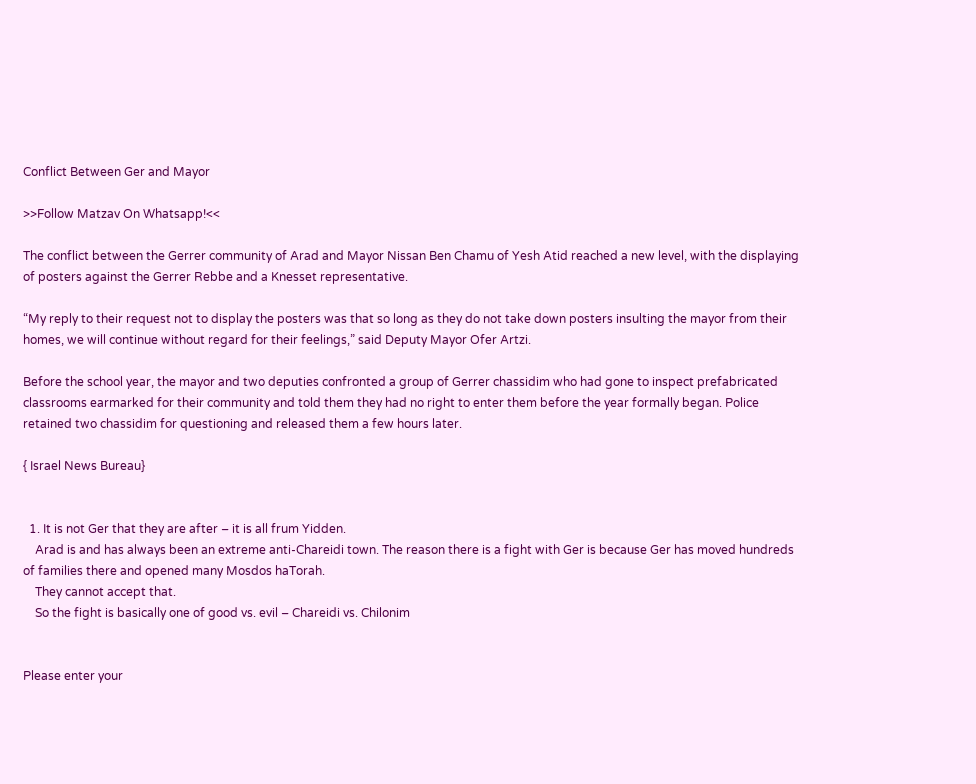Conflict Between Ger and Mayor

>>Follow Matzav On Whatsapp!<<

The conflict between the Gerrer community of Arad and Mayor Nissan Ben Chamu of Yesh Atid reached a new level, with the displaying of posters against the Gerrer Rebbe and a Knesset representative.

“My reply to their request not to display the posters was that so long as they do not take down posters insulting the mayor from their homes, we will continue without regard for their feelings,” said Deputy Mayor Ofer Artzi.

Before the school year, the mayor and two deputies confronted a group of Gerrer chassidim who had gone to inspect prefabricated classrooms earmarked for their community and told them they had no right to enter them before the year formally began. Police retained two chassidim for questioning and released them a few hours later.

{ Israel News Bureau}


  1. It is not Ger that they are after – it is all frum Yidden.
    Arad is and has always been an extreme anti-Chareidi town. The reason there is a fight with Ger is because Ger has moved hundreds of families there and opened many Mosdos haTorah.
    They cannot accept that.
    So the fight is basically one of good vs. evil – Chareidi vs. Chilonim


Please enter your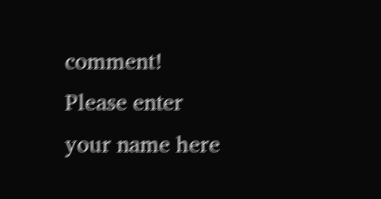comment!
Please enter your name here